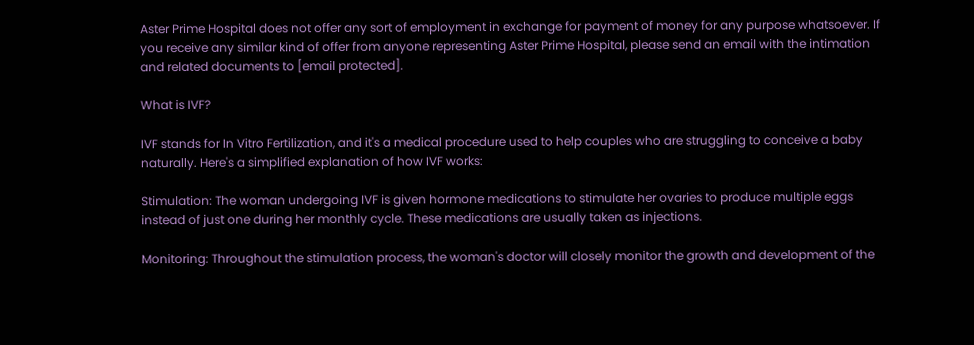Aster Prime Hospital does not offer any sort of employment in exchange for payment of money for any purpose whatsoever. If you receive any similar kind of offer from anyone representing Aster Prime Hospital, please send an email with the intimation and related documents to [email protected].

What is IVF?

IVF stands for In Vitro Fertilization, and it's a medical procedure used to help couples who are struggling to conceive a baby naturally. Here's a simplified explanation of how IVF works:

Stimulation: The woman undergoing IVF is given hormone medications to stimulate her ovaries to produce multiple eggs instead of just one during her monthly cycle. These medications are usually taken as injections.

Monitoring: Throughout the stimulation process, the woman's doctor will closely monitor the growth and development of the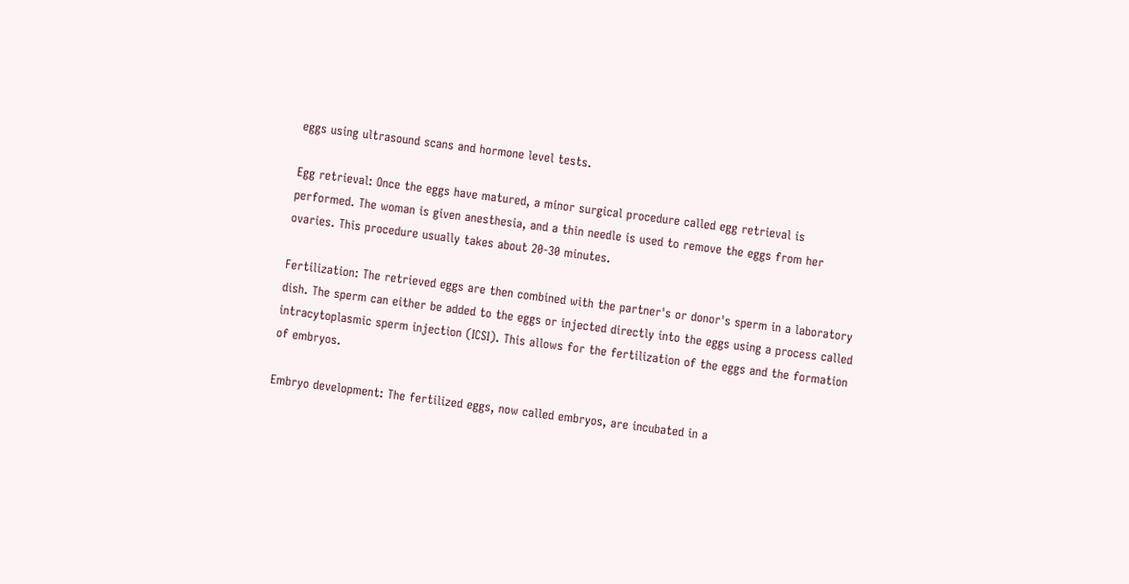eggs using ultrasound scans and hormone level tests.

Egg retrieval: Once the eggs have matured, a minor surgical procedure called egg retrieval is performed. The woman is given anesthesia, and a thin needle is used to remove the eggs from her ovaries. This procedure usually takes about 20-30 minutes.

Fertilization: The retrieved eggs are then combined with the partner's or donor's sperm in a laboratory dish. The sperm can either be added to the eggs or injected directly into the eggs using a process called intracytoplasmic sperm injection (ICSI). This allows for the fertilization of the eggs and the formation of embryos.

Embryo development: The fertilized eggs, now called embryos, are incubated in a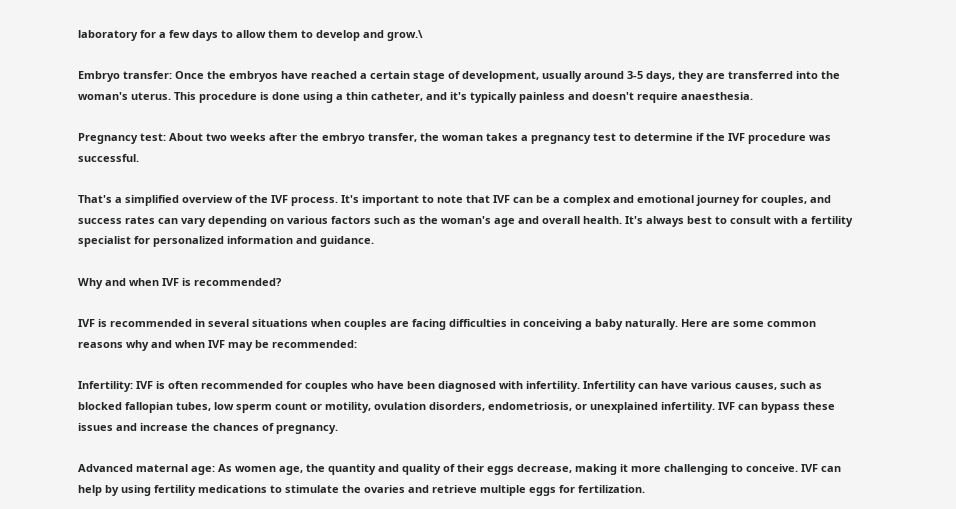laboratory for a few days to allow them to develop and grow.\

Embryo transfer: Once the embryos have reached a certain stage of development, usually around 3-5 days, they are transferred into the woman's uterus. This procedure is done using a thin catheter, and it's typically painless and doesn't require anaesthesia.

Pregnancy test: About two weeks after the embryo transfer, the woman takes a pregnancy test to determine if the IVF procedure was successful.

That's a simplified overview of the IVF process. It's important to note that IVF can be a complex and emotional journey for couples, and success rates can vary depending on various factors such as the woman's age and overall health. It's always best to consult with a fertility specialist for personalized information and guidance.

Why and when IVF is recommended?

IVF is recommended in several situations when couples are facing difficulties in conceiving a baby naturally. Here are some common reasons why and when IVF may be recommended:

Infertility: IVF is often recommended for couples who have been diagnosed with infertility. Infertility can have various causes, such as blocked fallopian tubes, low sperm count or motility, ovulation disorders, endometriosis, or unexplained infertility. IVF can bypass these issues and increase the chances of pregnancy.

Advanced maternal age: As women age, the quantity and quality of their eggs decrease, making it more challenging to conceive. IVF can help by using fertility medications to stimulate the ovaries and retrieve multiple eggs for fertilization.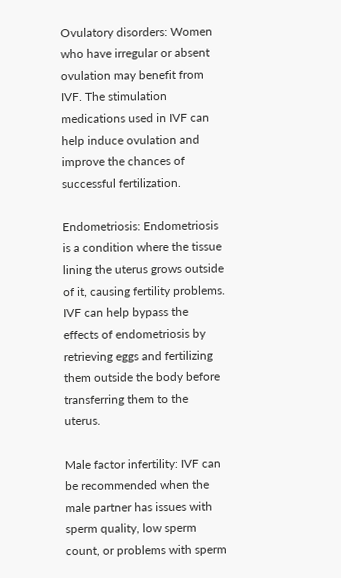Ovulatory disorders: Women who have irregular or absent ovulation may benefit from IVF. The stimulation medications used in IVF can help induce ovulation and improve the chances of successful fertilization.

Endometriosis: Endometriosis is a condition where the tissue lining the uterus grows outside of it, causing fertility problems. IVF can help bypass the effects of endometriosis by retrieving eggs and fertilizing them outside the body before transferring them to the uterus.

Male factor infertility: IVF can be recommended when the male partner has issues with sperm quality, low sperm count, or problems with sperm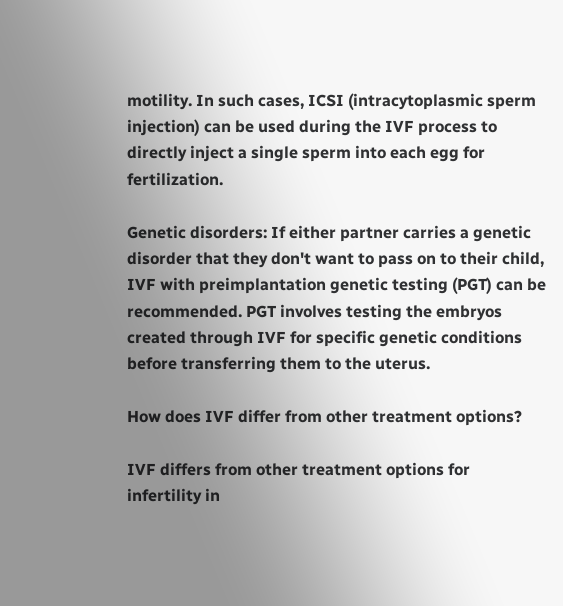motility. In such cases, ICSI (intracytoplasmic sperm injection) can be used during the IVF process to directly inject a single sperm into each egg for fertilization.

Genetic disorders: If either partner carries a genetic disorder that they don't want to pass on to their child, IVF with preimplantation genetic testing (PGT) can be recommended. PGT involves testing the embryos created through IVF for specific genetic conditions before transferring them to the uterus.

How does IVF differ from other treatment options?

IVF differs from other treatment options for infertility in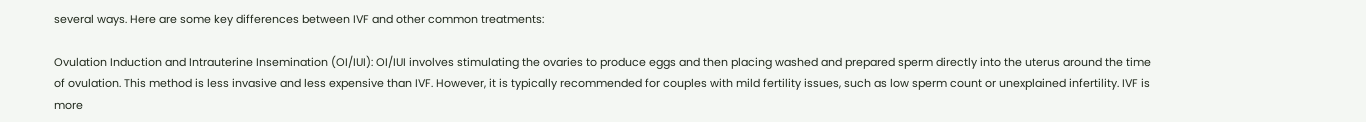several ways. Here are some key differences between IVF and other common treatments:

Ovulation Induction and Intrauterine Insemination (OI/IUI): OI/IUI involves stimulating the ovaries to produce eggs and then placing washed and prepared sperm directly into the uterus around the time of ovulation. This method is less invasive and less expensive than IVF. However, it is typically recommended for couples with mild fertility issues, such as low sperm count or unexplained infertility. IVF is more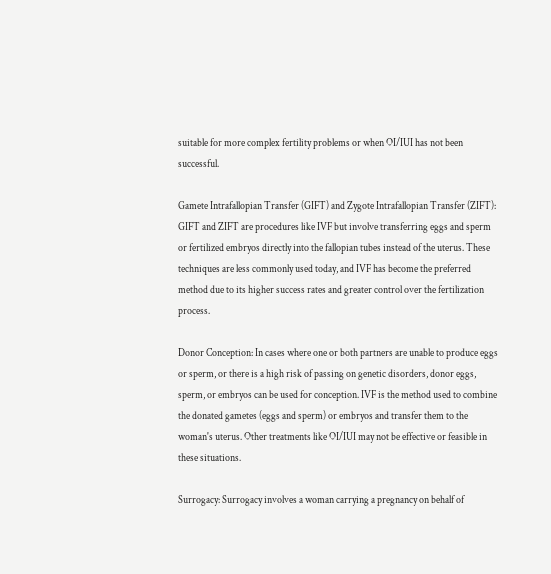suitable for more complex fertility problems or when OI/IUI has not been successful.

Gamete Intrafallopian Transfer (GIFT) and Zygote Intrafallopian Transfer (ZIFT): GIFT and ZIFT are procedures like IVF but involve transferring eggs and sperm or fertilized embryos directly into the fallopian tubes instead of the uterus. These techniques are less commonly used today, and IVF has become the preferred method due to its higher success rates and greater control over the fertilization process.

Donor Conception: In cases where one or both partners are unable to produce eggs or sperm, or there is a high risk of passing on genetic disorders, donor eggs, sperm, or embryos can be used for conception. IVF is the method used to combine the donated gametes (eggs and sperm) or embryos and transfer them to the woman's uterus. Other treatments like OI/IUI may not be effective or feasible in these situations.

Surrogacy: Surrogacy involves a woman carrying a pregnancy on behalf of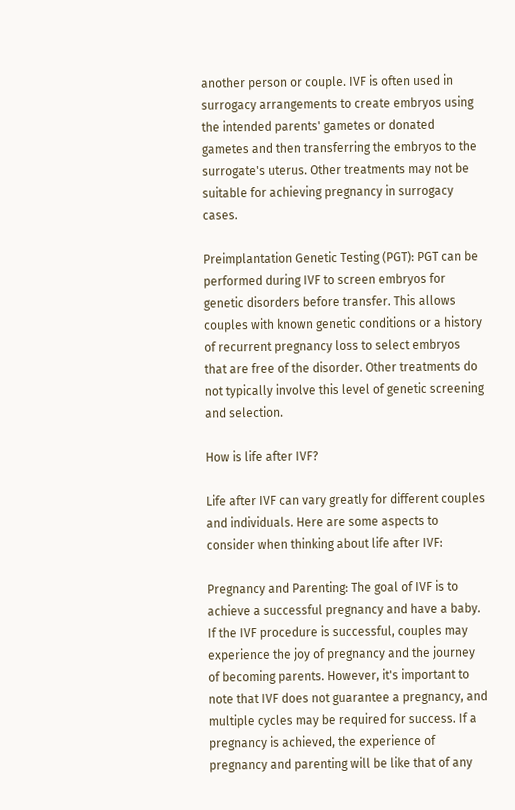another person or couple. IVF is often used in surrogacy arrangements to create embryos using the intended parents' gametes or donated gametes and then transferring the embryos to the surrogate's uterus. Other treatments may not be suitable for achieving pregnancy in surrogacy cases.

Preimplantation Genetic Testing (PGT): PGT can be performed during IVF to screen embryos for genetic disorders before transfer. This allows couples with known genetic conditions or a history of recurrent pregnancy loss to select embryos that are free of the disorder. Other treatments do not typically involve this level of genetic screening and selection.

How is life after IVF?

Life after IVF can vary greatly for different couples and individuals. Here are some aspects to consider when thinking about life after IVF:

Pregnancy and Parenting: The goal of IVF is to achieve a successful pregnancy and have a baby. If the IVF procedure is successful, couples may experience the joy of pregnancy and the journey of becoming parents. However, it's important to note that IVF does not guarantee a pregnancy, and multiple cycles may be required for success. If a pregnancy is achieved, the experience of pregnancy and parenting will be like that of any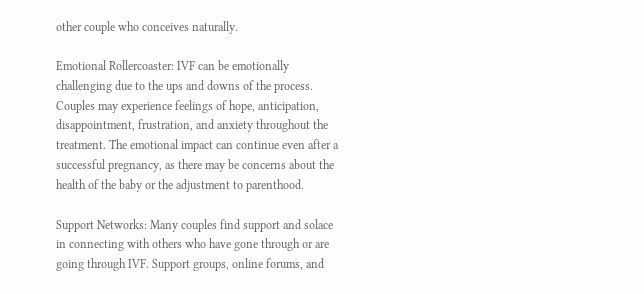other couple who conceives naturally.

Emotional Rollercoaster: IVF can be emotionally challenging due to the ups and downs of the process. Couples may experience feelings of hope, anticipation, disappointment, frustration, and anxiety throughout the treatment. The emotional impact can continue even after a successful pregnancy, as there may be concerns about the health of the baby or the adjustment to parenthood.

Support Networks: Many couples find support and solace in connecting with others who have gone through or are going through IVF. Support groups, online forums, and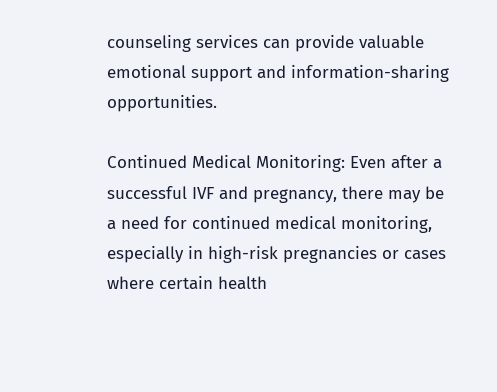counseling services can provide valuable emotional support and information-sharing opportunities.

Continued Medical Monitoring: Even after a successful IVF and pregnancy, there may be a need for continued medical monitoring, especially in high-risk pregnancies or cases where certain health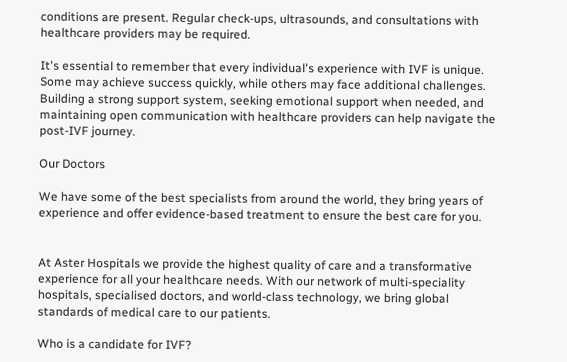conditions are present. Regular check-ups, ultrasounds, and consultations with healthcare providers may be required.

It's essential to remember that every individual's experience with IVF is unique. Some may achieve success quickly, while others may face additional challenges. Building a strong support system, seeking emotional support when needed, and maintaining open communication with healthcare providers can help navigate the post-IVF journey.

Our Doctors

We have some of the best specialists from around the world, they bring years of experience and offer evidence-based treatment to ensure the best care for you.


At Aster Hospitals we provide the highest quality of care and a transformative experience for all your healthcare needs. With our network of multi-speciality hospitals, specialised doctors, and world-class technology, we bring global standards of medical care to our patients.

Who is a candidate for IVF?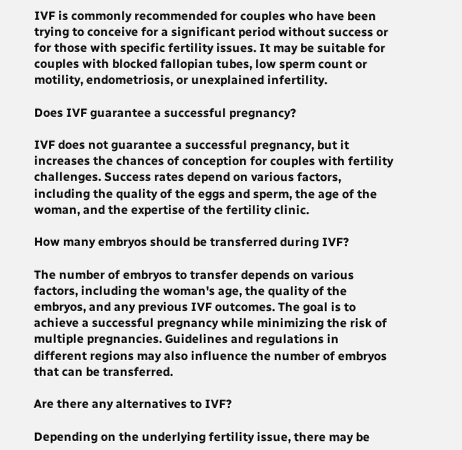IVF is commonly recommended for couples who have been trying to conceive for a significant period without success or for those with specific fertility issues. It may be suitable for couples with blocked fallopian tubes, low sperm count or motility, endometriosis, or unexplained infertility.

Does IVF guarantee a successful pregnancy?

IVF does not guarantee a successful pregnancy, but it increases the chances of conception for couples with fertility challenges. Success rates depend on various factors, including the quality of the eggs and sperm, the age of the woman, and the expertise of the fertility clinic.

How many embryos should be transferred during IVF?

The number of embryos to transfer depends on various factors, including the woman's age, the quality of the embryos, and any previous IVF outcomes. The goal is to achieve a successful pregnancy while minimizing the risk of multiple pregnancies. Guidelines and regulations in different regions may also influence the number of embryos that can be transferred.

Are there any alternatives to IVF?

Depending on the underlying fertility issue, there may be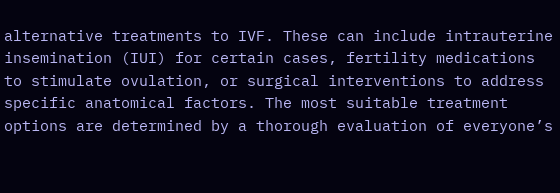alternative treatments to IVF. These can include intrauterine insemination (IUI) for certain cases, fertility medications to stimulate ovulation, or surgical interventions to address specific anatomical factors. The most suitable treatment options are determined by a thorough evaluation of everyone’s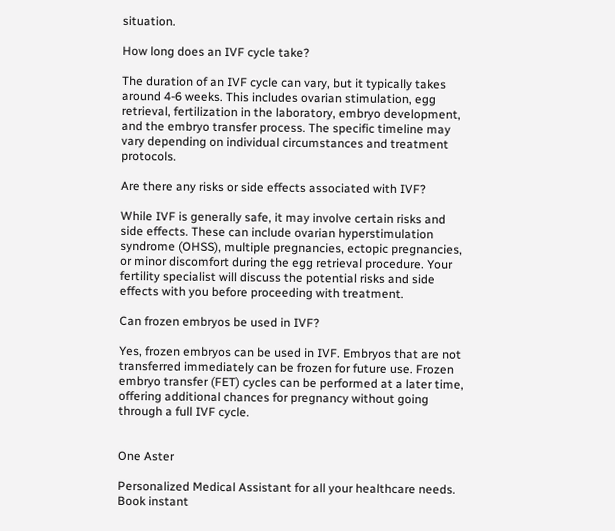situation.

How long does an IVF cycle take?

The duration of an IVF cycle can vary, but it typically takes around 4-6 weeks. This includes ovarian stimulation, egg retrieval, fertilization in the laboratory, embryo development, and the embryo transfer process. The specific timeline may vary depending on individual circumstances and treatment protocols.

Are there any risks or side effects associated with IVF?

While IVF is generally safe, it may involve certain risks and side effects. These can include ovarian hyperstimulation syndrome (OHSS), multiple pregnancies, ectopic pregnancies, or minor discomfort during the egg retrieval procedure. Your fertility specialist will discuss the potential risks and side effects with you before proceeding with treatment.

Can frozen embryos be used in IVF?

Yes, frozen embryos can be used in IVF. Embryos that are not transferred immediately can be frozen for future use. Frozen embryo transfer (FET) cycles can be performed at a later time, offering additional chances for pregnancy without going through a full IVF cycle.


One Aster

Personalized Medical Assistant for all your healthcare needs.
Book instant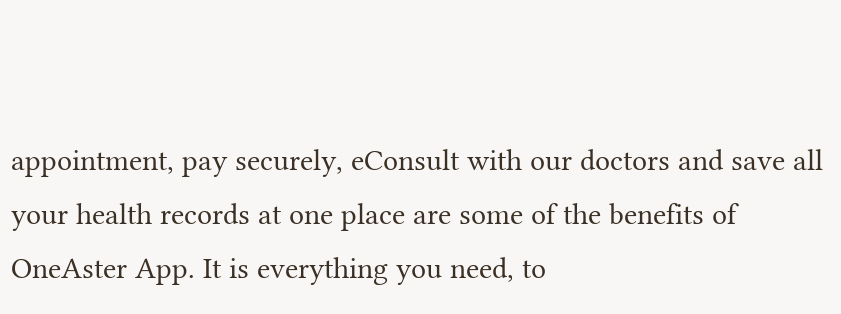appointment, pay securely, eConsult with our doctors and save all your health records at one place are some of the benefits of OneAster App. It is everything you need, to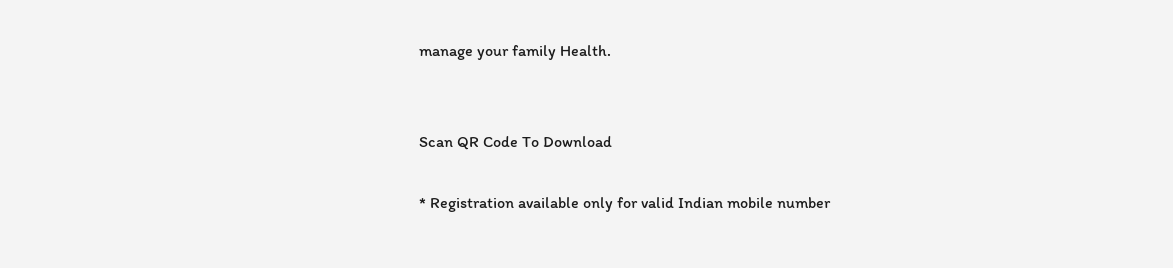manage your family Health.


Scan QR Code To Download

* Registration available only for valid Indian mobile number